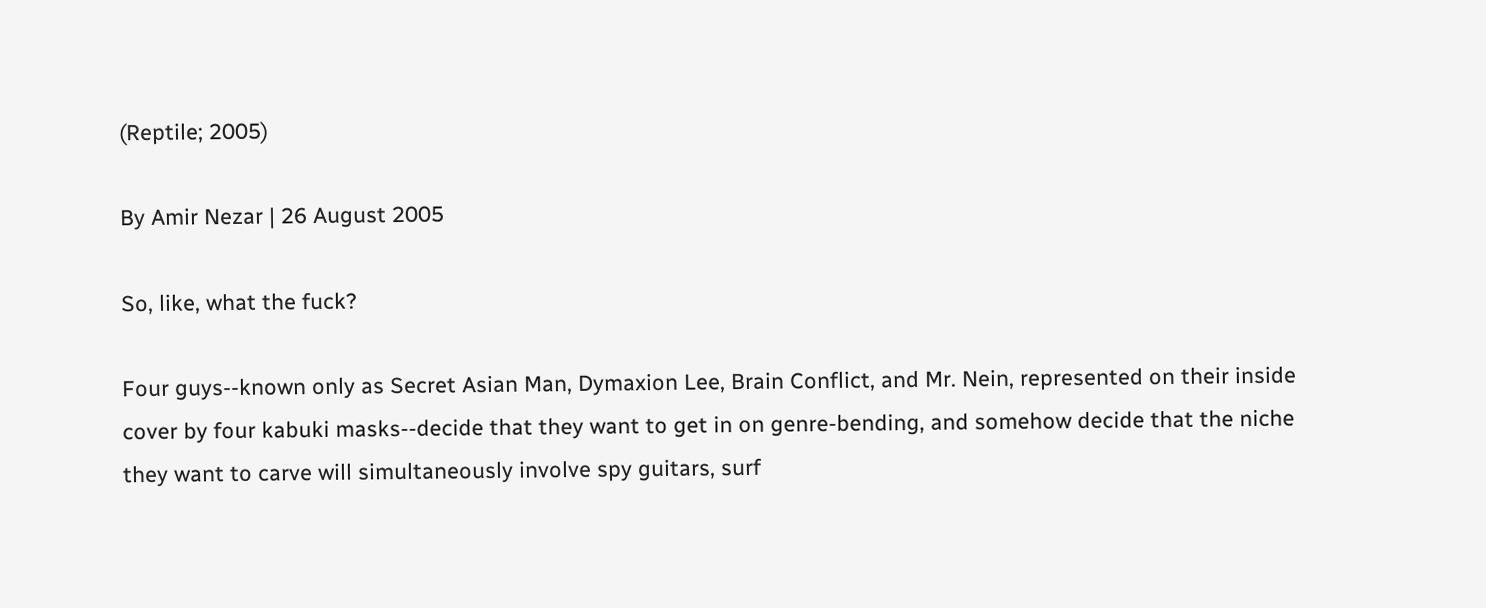(Reptile; 2005)

By Amir Nezar | 26 August 2005

So, like, what the fuck?

Four guys--known only as Secret Asian Man, Dymaxion Lee, Brain Conflict, and Mr. Nein, represented on their inside cover by four kabuki masks--decide that they want to get in on genre-bending, and somehow decide that the niche they want to carve will simultaneously involve spy guitars, surf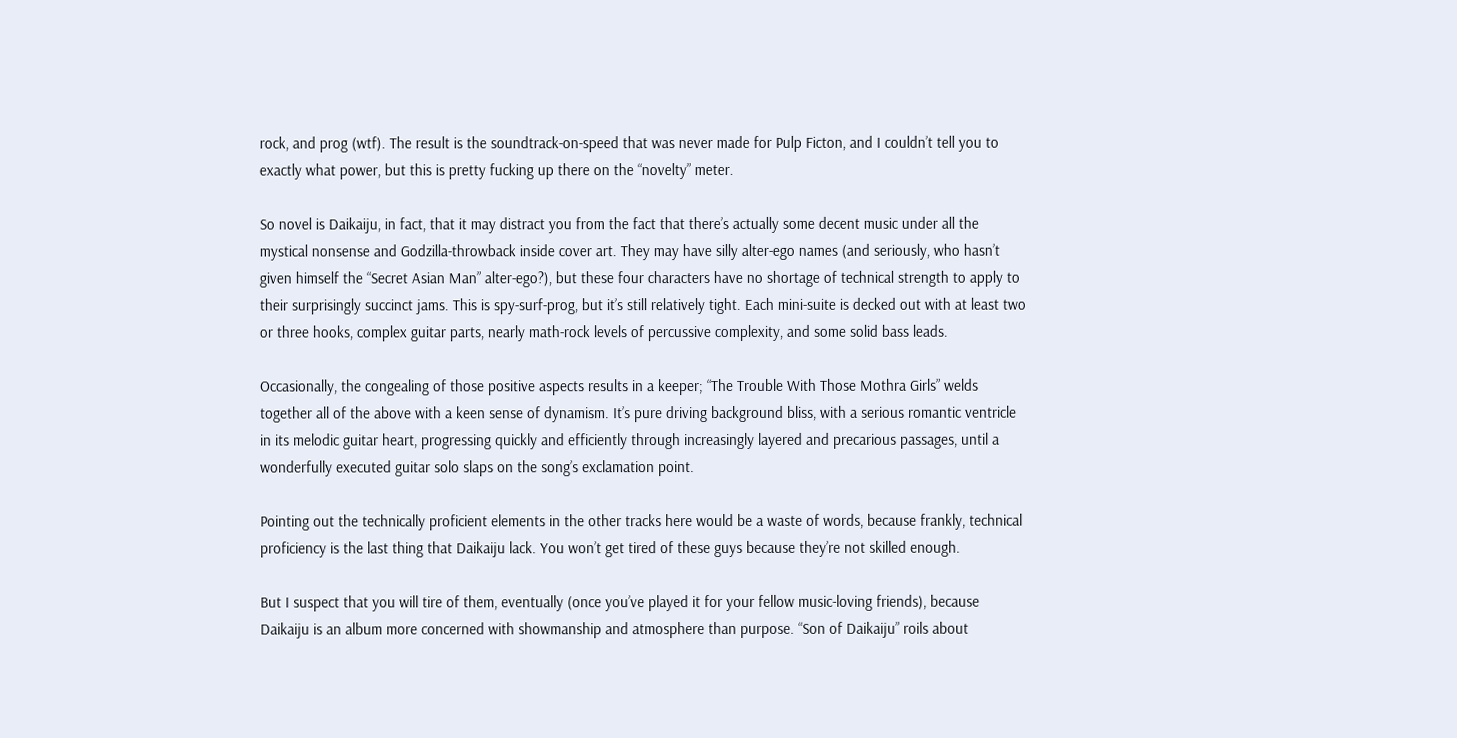rock, and prog (wtf). The result is the soundtrack-on-speed that was never made for Pulp Ficton, and I couldn’t tell you to exactly what power, but this is pretty fucking up there on the “novelty” meter.

So novel is Daikaiju, in fact, that it may distract you from the fact that there’s actually some decent music under all the mystical nonsense and Godzilla-throwback inside cover art. They may have silly alter-ego names (and seriously, who hasn’t given himself the “Secret Asian Man” alter-ego?), but these four characters have no shortage of technical strength to apply to their surprisingly succinct jams. This is spy-surf-prog, but it’s still relatively tight. Each mini-suite is decked out with at least two or three hooks, complex guitar parts, nearly math-rock levels of percussive complexity, and some solid bass leads.

Occasionally, the congealing of those positive aspects results in a keeper; “The Trouble With Those Mothra Girls” welds together all of the above with a keen sense of dynamism. It’s pure driving background bliss, with a serious romantic ventricle in its melodic guitar heart, progressing quickly and efficiently through increasingly layered and precarious passages, until a wonderfully executed guitar solo slaps on the song’s exclamation point.

Pointing out the technically proficient elements in the other tracks here would be a waste of words, because frankly, technical proficiency is the last thing that Daikaiju lack. You won’t get tired of these guys because they’re not skilled enough.

But I suspect that you will tire of them, eventually (once you’ve played it for your fellow music-loving friends), because Daikaiju is an album more concerned with showmanship and atmosphere than purpose. “Son of Daikaiju” roils about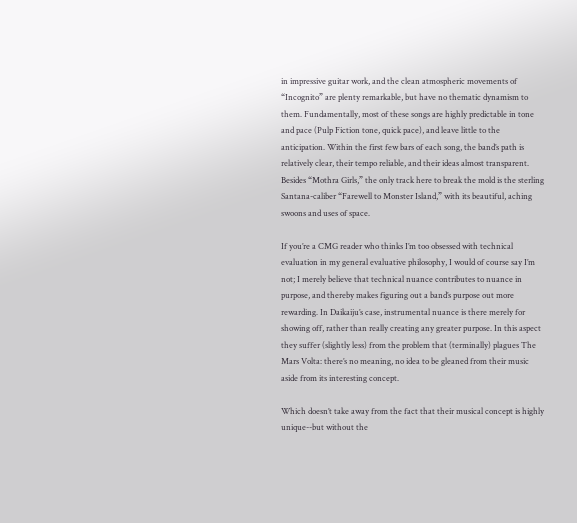in impressive guitar work, and the clean atmospheric movements of “Incognito” are plenty remarkable, but have no thematic dynamism to them. Fundamentally, most of these songs are highly predictable in tone and pace (Pulp Fiction tone, quick pace), and leave little to the anticipation. Within the first few bars of each song, the band’s path is relatively clear, their tempo reliable, and their ideas almost transparent. Besides “Mothra Girls,” the only track here to break the mold is the sterling Santana-caliber “Farewell to Monster Island,” with its beautiful, aching swoons and uses of space.

If you’re a CMG reader who thinks I’m too obsessed with technical evaluation in my general evaluative philosophy, I would of course say I’m not; I merely believe that technical nuance contributes to nuance in purpose, and thereby makes figuring out a band’s purpose out more rewarding. In Daikaiju’s case, instrumental nuance is there merely for showing off, rather than really creating any greater purpose. In this aspect they suffer (slightly less) from the problem that (terminally) plagues The Mars Volta: there’s no meaning, no idea to be gleaned from their music aside from its interesting concept.

Which doesn’t take away from the fact that their musical concept is highly unique--but without the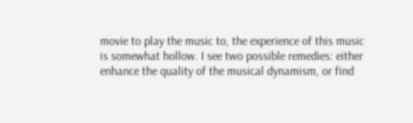movie to play the music to, the experience of this music is somewhat hollow. I see two possible remedies: either enhance the quality of the musical dynamism, or find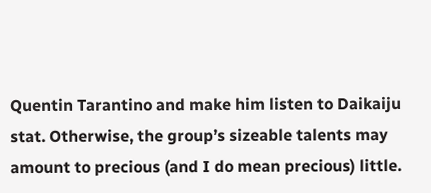Quentin Tarantino and make him listen to Daikaiju stat. Otherwise, the group’s sizeable talents may amount to precious (and I do mean precious) little.